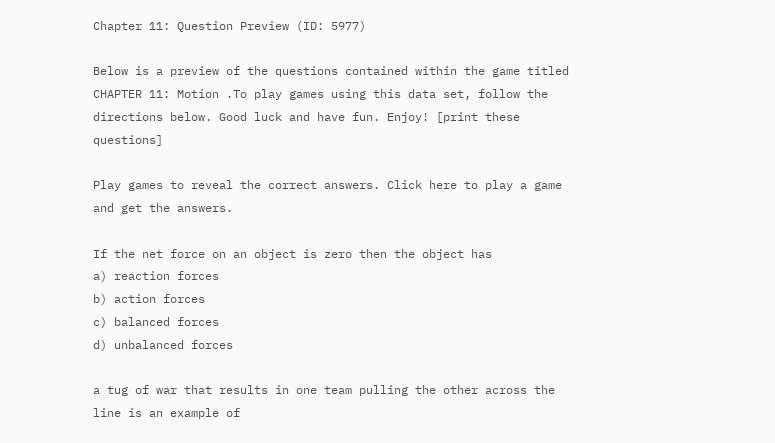Chapter 11: Question Preview (ID: 5977)

Below is a preview of the questions contained within the game titled CHAPTER 11: Motion .To play games using this data set, follow the directions below. Good luck and have fun. Enjoy! [print these questions]

Play games to reveal the correct answers. Click here to play a game and get the answers.

If the net force on an object is zero then the object has
a) reaction forces
b) action forces
c) balanced forces
d) unbalanced forces

a tug of war that results in one team pulling the other across the line is an example of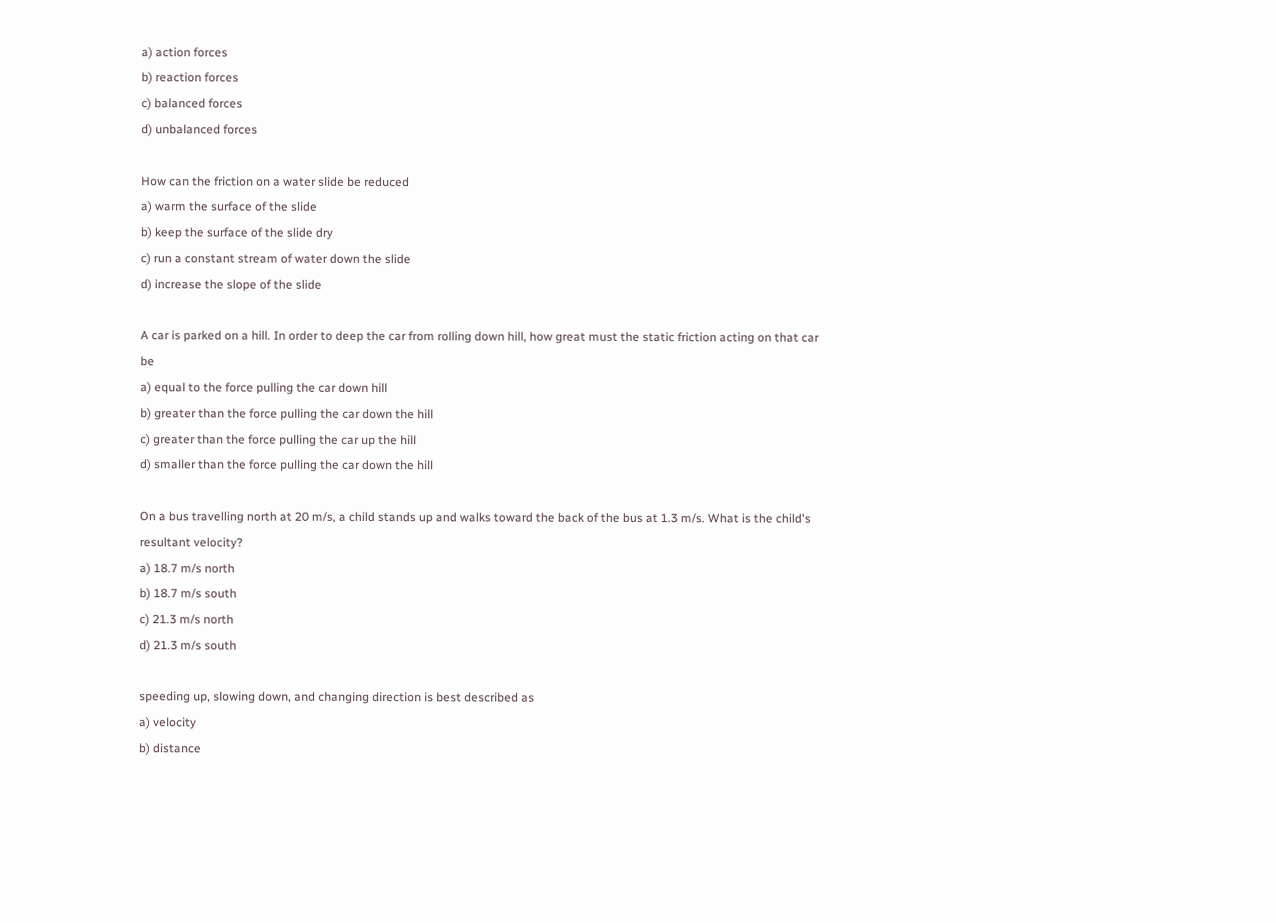a) action forces
b) reaction forces
c) balanced forces
d) unbalanced forces

How can the friction on a water slide be reduced
a) warm the surface of the slide
b) keep the surface of the slide dry
c) run a constant stream of water down the slide
d) increase the slope of the slide

A car is parked on a hill. In order to deep the car from rolling down hill, how great must the static friction acting on that car be
a) equal to the force pulling the car down hill
b) greater than the force pulling the car down the hill
c) greater than the force pulling the car up the hill
d) smaller than the force pulling the car down the hill

On a bus travelling north at 20 m/s, a child stands up and walks toward the back of the bus at 1.3 m/s. What is the child's resultant velocity?
a) 18.7 m/s north
b) 18.7 m/s south
c) 21.3 m/s north
d) 21.3 m/s south

speeding up, slowing down, and changing direction is best described as
a) velocity
b) distance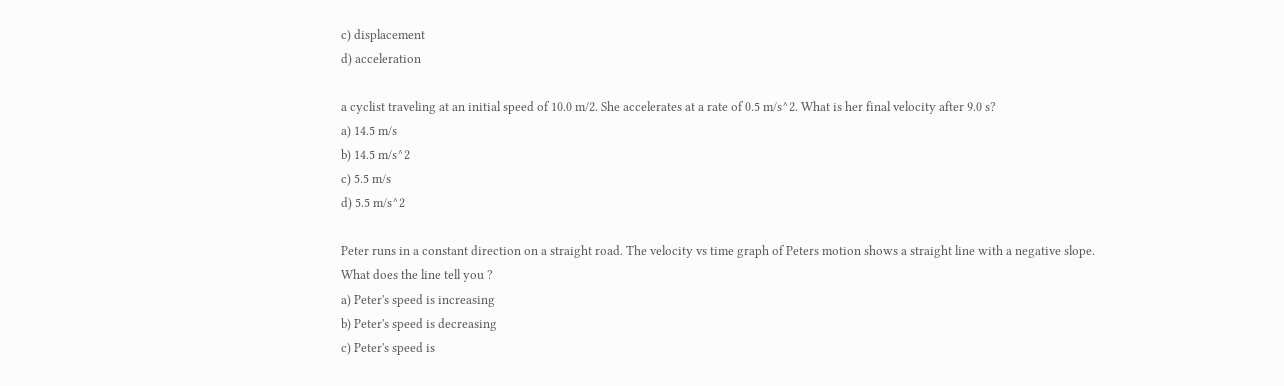c) displacement
d) acceleration

a cyclist traveling at an initial speed of 10.0 m/2. She accelerates at a rate of 0.5 m/s^2. What is her final velocity after 9.0 s?
a) 14.5 m/s
b) 14.5 m/s^2
c) 5.5 m/s
d) 5.5 m/s^2

Peter runs in a constant direction on a straight road. The velocity vs time graph of Peters motion shows a straight line with a negative slope. What does the line tell you ?
a) Peter's speed is increasing
b) Peter's speed is decreasing
c) Peter's speed is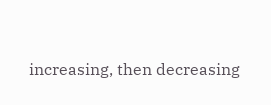increasing, then decreasing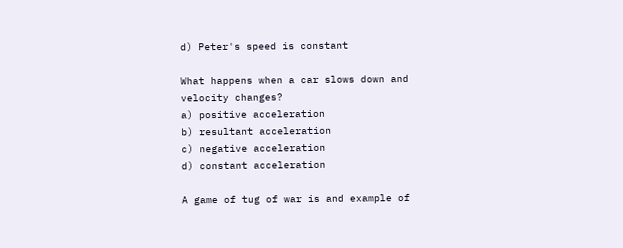d) Peter's speed is constant

What happens when a car slows down and velocity changes?
a) positive acceleration
b) resultant acceleration
c) negative acceleration
d) constant acceleration

A game of tug of war is and example of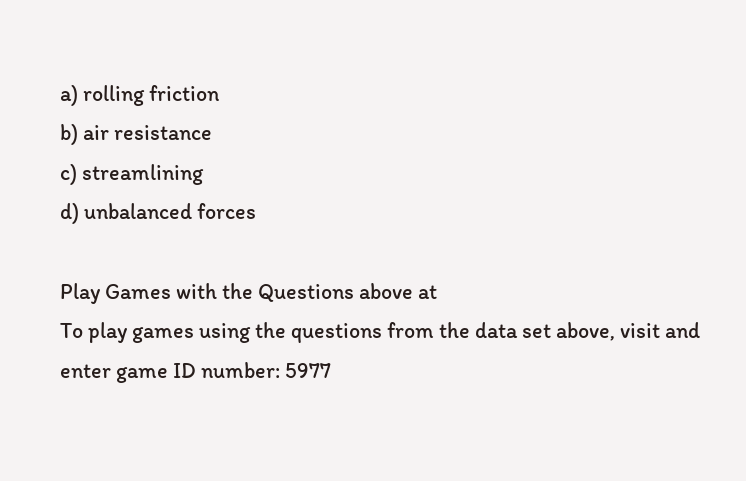a) rolling friction
b) air resistance
c) streamlining
d) unbalanced forces

Play Games with the Questions above at
To play games using the questions from the data set above, visit and enter game ID number: 5977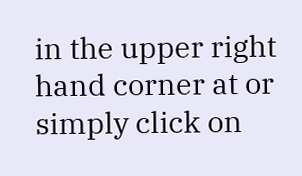in the upper right hand corner at or simply click on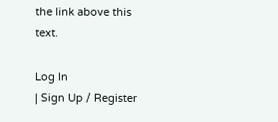the link above this text.

Log In
| Sign Up / Register